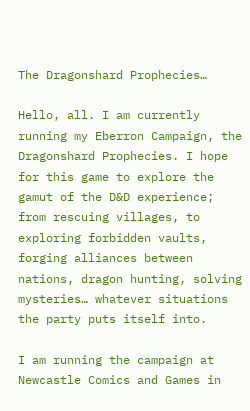The Dragonshard Prophecies…

Hello, all. I am currently running my Eberron Campaign, the Dragonshard Prophecies. I hope for this game to explore the gamut of the D&D experience; from rescuing villages, to exploring forbidden vaults, forging alliances between nations, dragon hunting, solving mysteries… whatever situations the party puts itself into.

I am running the campaign at Newcastle Comics and Games in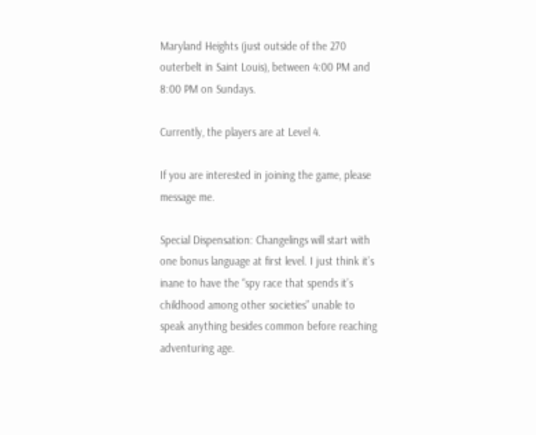Maryland Heights (just outside of the 270 outerbelt in Saint Louis), between 4:00 PM and 8:00 PM on Sundays.

Currently, the players are at Level 4.

If you are interested in joining the game, please message me.

Special Dispensation: Changelings will start with one bonus language at first level. I just think it’s inane to have the “spy race that spends it’s childhood among other societies” unable to speak anything besides common before reaching adventuring age.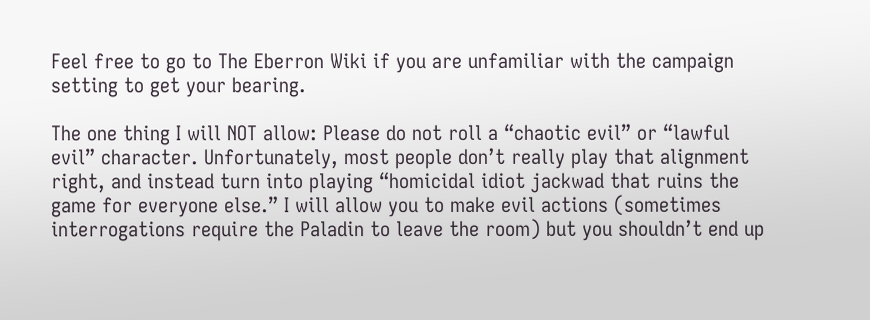Feel free to go to The Eberron Wiki if you are unfamiliar with the campaign setting to get your bearing.

The one thing I will NOT allow: Please do not roll a “chaotic evil” or “lawful evil” character. Unfortunately, most people don’t really play that alignment right, and instead turn into playing “homicidal idiot jackwad that ruins the game for everyone else.” I will allow you to make evil actions (sometimes interrogations require the Paladin to leave the room) but you shouldn’t end up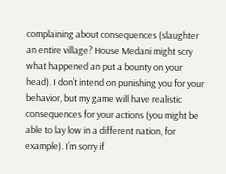complaining about consequences (slaughter an entire village? House Medani might scry what happened an put a bounty on your head). I don’t intend on punishing you for your behavior, but my game will have realistic consequences for your actions (you might be able to lay low in a different nation, for example). I’m sorry if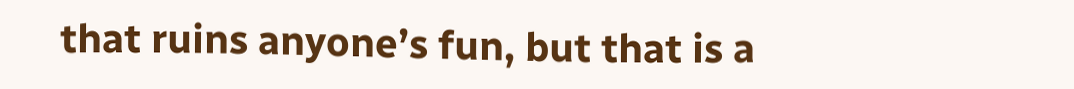that ruins anyone’s fun, but that is a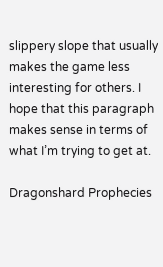slippery slope that usually makes the game less interesting for others. I hope that this paragraph makes sense in terms of what I’m trying to get at.

Dragonshard Prophecies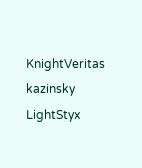KnightVeritas kazinsky LightStyx